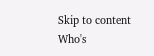Skip to content
Who's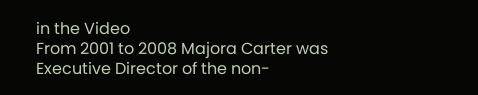in the Video
From 2001 to 2008 Majora Carter was Executive Director of the non-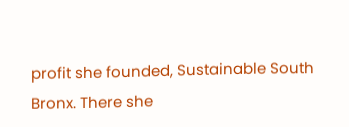profit she founded, Sustainable South Bronx. There she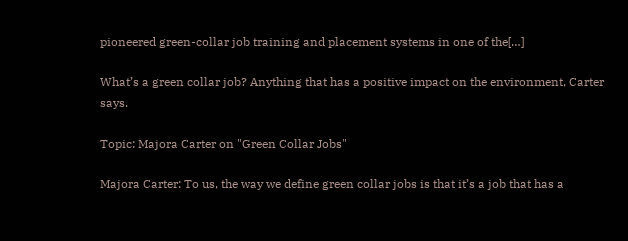pioneered green-collar job training and placement systems in one of the[…]

What’s a green collar job? Anything that has a positive impact on the environment, Carter says.

Topic: Majora Carter on "Green Collar Jobs"

Majora Carter: To us, the way we define green collar jobs is that it’s a job that has a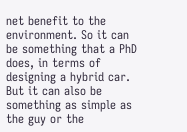net benefit to the environment. So it can be something that a PhD does, in terms of designing a hybrid car. But it can also be something as simple as the guy or the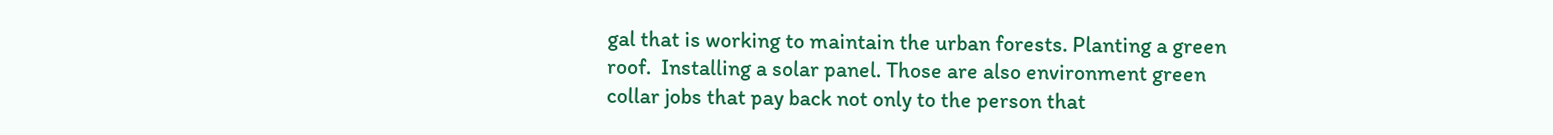gal that is working to maintain the urban forests. Planting a green roof.  Installing a solar panel. Those are also environment green collar jobs that pay back not only to the person that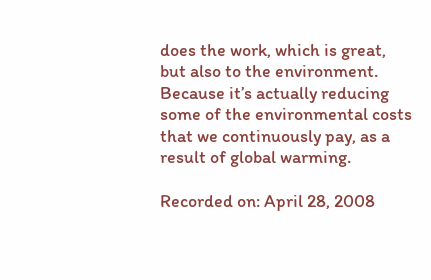does the work, which is great, but also to the environment. Because it’s actually reducing some of the environmental costs that we continuously pay, as a result of global warming.

Recorded on: April 28, 2008